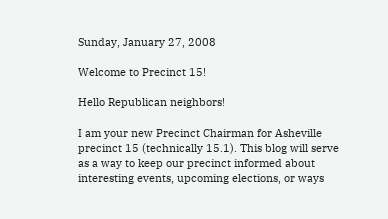Sunday, January 27, 2008

Welcome to Precinct 15!

Hello Republican neighbors!

I am your new Precinct Chairman for Asheville precinct 15 (technically 15.1). This blog will serve as a way to keep our precinct informed about interesting events, upcoming elections, or ways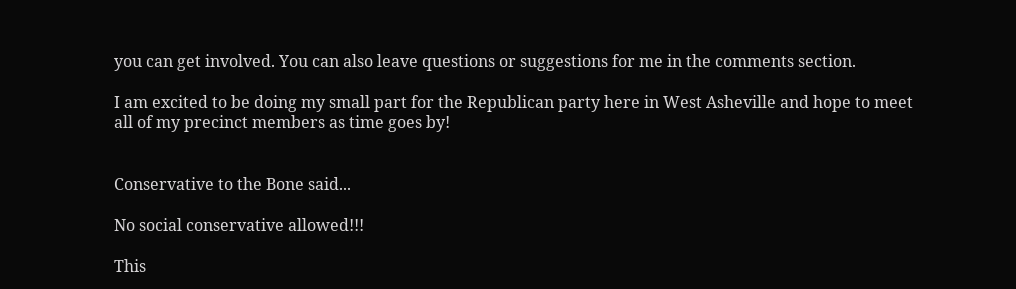you can get involved. You can also leave questions or suggestions for me in the comments section.

I am excited to be doing my small part for the Republican party here in West Asheville and hope to meet all of my precinct members as time goes by!


Conservative to the Bone said...

No social conservative allowed!!!

This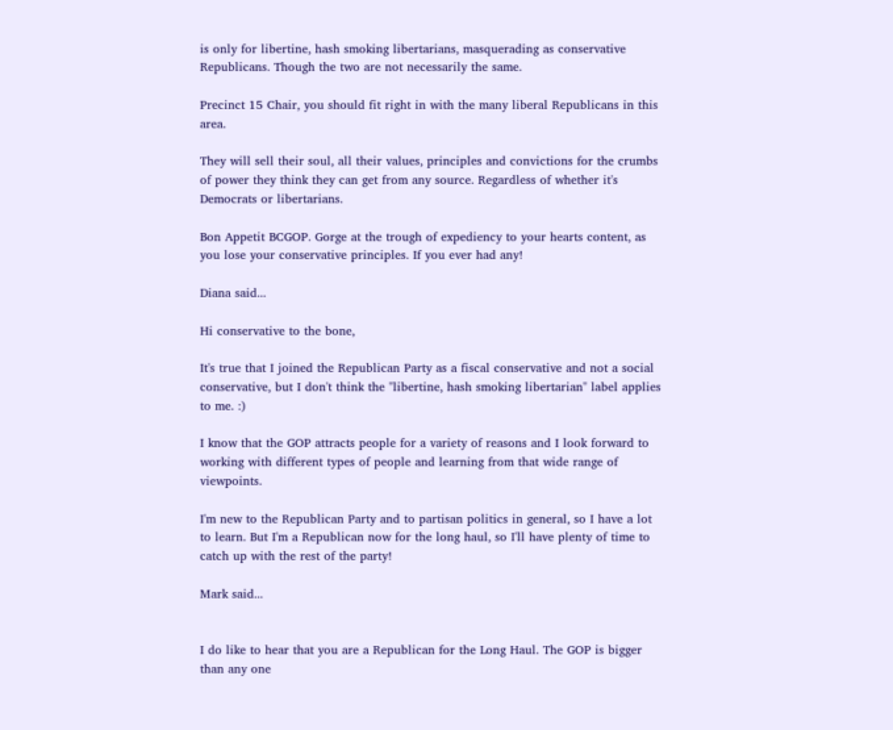is only for libertine, hash smoking libertarians, masquerading as conservative Republicans. Though the two are not necessarily the same.

Precinct 15 Chair, you should fit right in with the many liberal Republicans in this area.

They will sell their soul, all their values, principles and convictions for the crumbs of power they think they can get from any source. Regardless of whether it's Democrats or libertarians.

Bon Appetit BCGOP. Gorge at the trough of expediency to your hearts content, as you lose your conservative principles. If you ever had any!

Diana said...

Hi conservative to the bone,

It's true that I joined the Republican Party as a fiscal conservative and not a social conservative, but I don't think the "libertine, hash smoking libertarian" label applies to me. :)

I know that the GOP attracts people for a variety of reasons and I look forward to working with different types of people and learning from that wide range of viewpoints.

I'm new to the Republican Party and to partisan politics in general, so I have a lot to learn. But I'm a Republican now for the long haul, so I'll have plenty of time to catch up with the rest of the party!

Mark said...


I do like to hear that you are a Republican for the Long Haul. The GOP is bigger than any one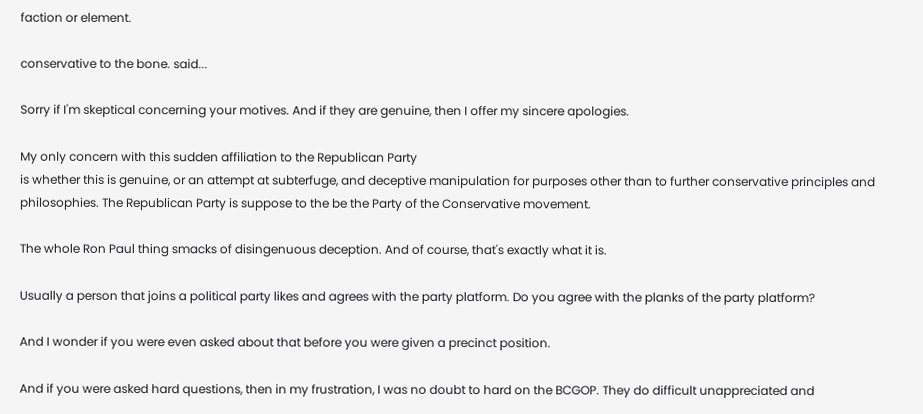faction or element.

conservative to the bone. said...

Sorry if I'm skeptical concerning your motives. And if they are genuine, then I offer my sincere apologies.

My only concern with this sudden affiliation to the Republican Party
is whether this is genuine, or an attempt at subterfuge, and deceptive manipulation for purposes other than to further conservative principles and philosophies. The Republican Party is suppose to the be the Party of the Conservative movement.

The whole Ron Paul thing smacks of disingenuous deception. And of course, that's exactly what it is.

Usually a person that joins a political party likes and agrees with the party platform. Do you agree with the planks of the party platform?

And I wonder if you were even asked about that before you were given a precinct position.

And if you were asked hard questions, then in my frustration, I was no doubt to hard on the BCGOP. They do difficult unappreciated and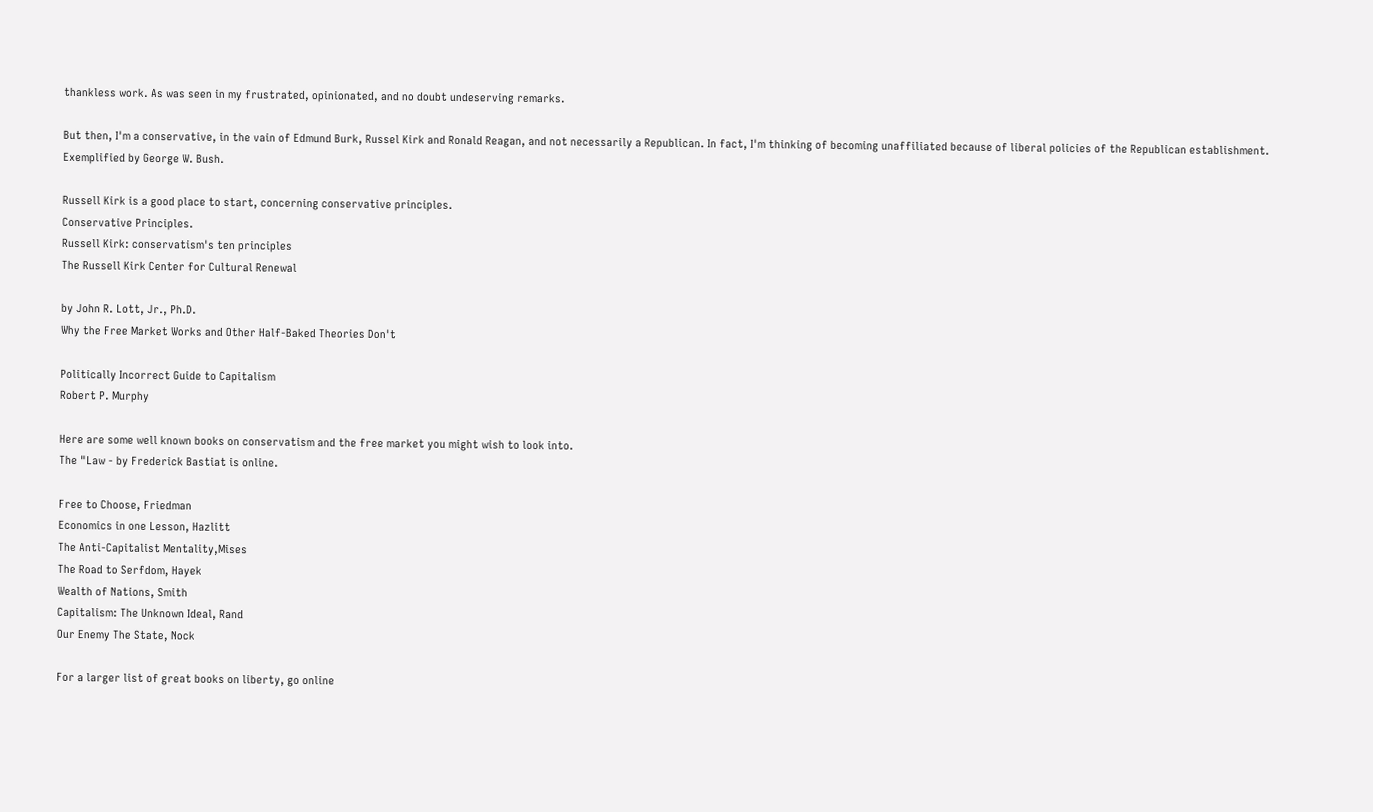thankless work. As was seen in my frustrated, opinionated, and no doubt undeserving remarks.

But then, I'm a conservative, in the vain of Edmund Burk, Russel Kirk and Ronald Reagan, and not necessarily a Republican. In fact, I'm thinking of becoming unaffiliated because of liberal policies of the Republican establishment. Exemplified by George W. Bush.

Russell Kirk is a good place to start, concerning conservative principles.
Conservative Principles.
Russell Kirk: conservatism's ten principles
The Russell Kirk Center for Cultural Renewal

by John R. Lott, Jr., Ph.D.
Why the Free Market Works and Other Half-Baked Theories Don't

Politically Incorrect Guide to Capitalism
Robert P. Murphy

Here are some well known books on conservatism and the free market you might wish to look into.
The "Law - by Frederick Bastiat is online.

Free to Choose, Friedman
Economics in one Lesson, Hazlitt
The Anti-Capitalist Mentality,Mises
The Road to Serfdom, Hayek
Wealth of Nations, Smith
Capitalism: The Unknown Ideal, Rand
Our Enemy The State, Nock

For a larger list of great books on liberty, go online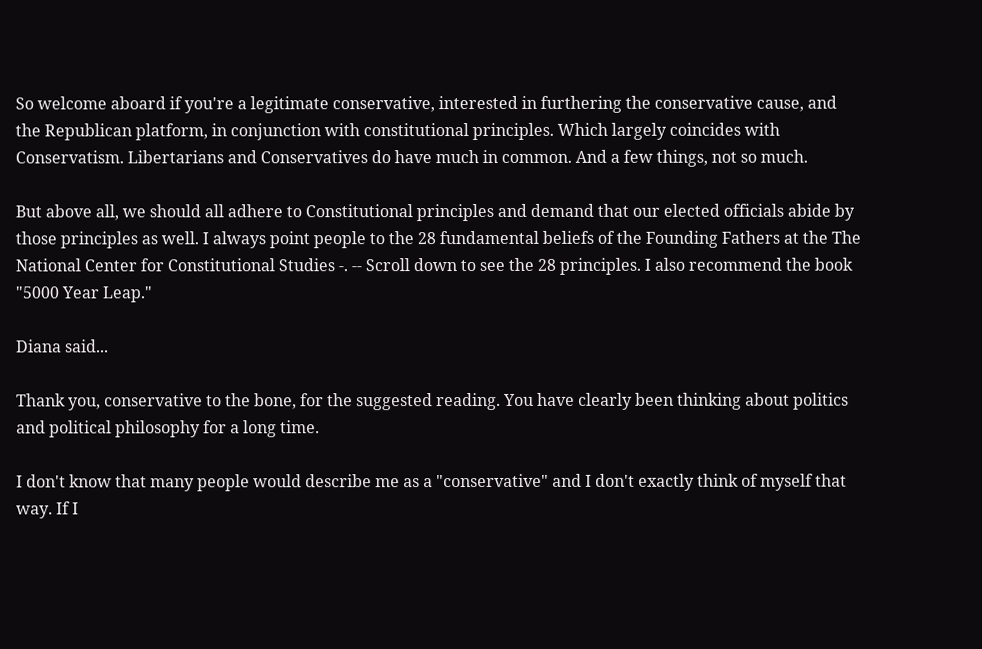So welcome aboard if you're a legitimate conservative, interested in furthering the conservative cause, and the Republican platform, in conjunction with constitutional principles. Which largely coincides with Conservatism. Libertarians and Conservatives do have much in common. And a few things, not so much.

But above all, we should all adhere to Constitutional principles and demand that our elected officials abide by those principles as well. I always point people to the 28 fundamental beliefs of the Founding Fathers at the The National Center for Constitutional Studies -. -- Scroll down to see the 28 principles. I also recommend the book "5000 Year Leap."

Diana said...

Thank you, conservative to the bone, for the suggested reading. You have clearly been thinking about politics and political philosophy for a long time.

I don't know that many people would describe me as a "conservative" and I don't exactly think of myself that way. If I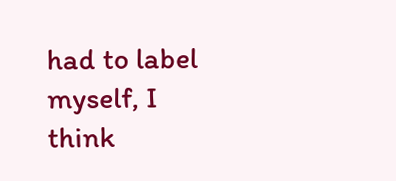had to label myself, I think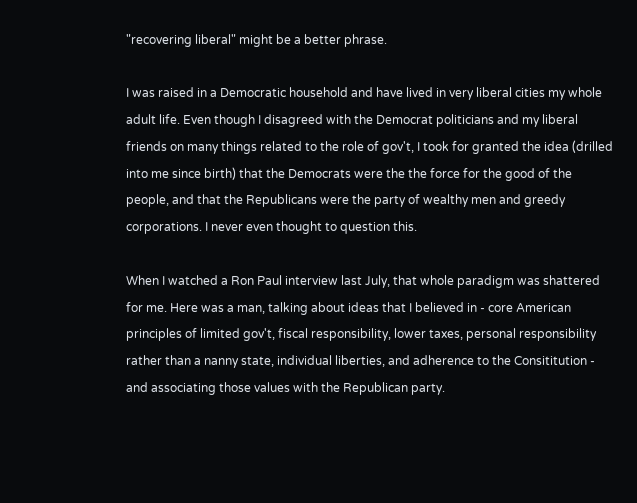"recovering liberal" might be a better phrase.

I was raised in a Democratic household and have lived in very liberal cities my whole adult life. Even though I disagreed with the Democrat politicians and my liberal friends on many things related to the role of gov't, I took for granted the idea (drilled into me since birth) that the Democrats were the the force for the good of the people, and that the Republicans were the party of wealthy men and greedy corporations. I never even thought to question this.

When I watched a Ron Paul interview last July, that whole paradigm was shattered for me. Here was a man, talking about ideas that I believed in - core American principles of limited gov't, fiscal responsibility, lower taxes, personal responsibility rather than a nanny state, individual liberties, and adherence to the Consititution - and associating those values with the Republican party.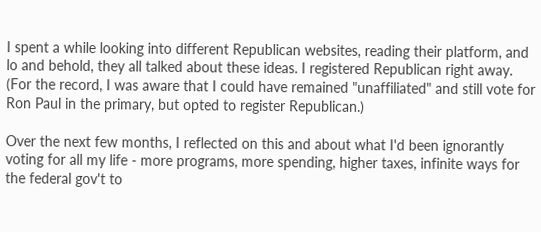I spent a while looking into different Republican websites, reading their platform, and lo and behold, they all talked about these ideas. I registered Republican right away. (For the record, I was aware that I could have remained "unaffiliated" and still vote for Ron Paul in the primary, but opted to register Republican.)

Over the next few months, I reflected on this and about what I'd been ignorantly voting for all my life - more programs, more spending, higher taxes, infinite ways for the federal gov't to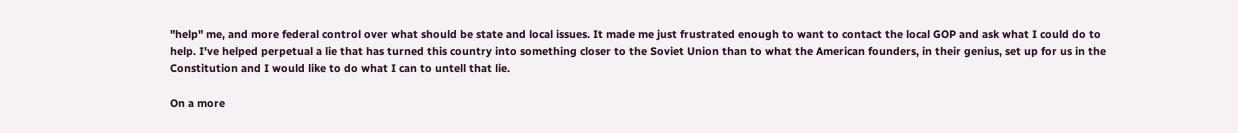"help" me, and more federal control over what should be state and local issues. It made me just frustrated enough to want to contact the local GOP and ask what I could do to help. I've helped perpetual a lie that has turned this country into something closer to the Soviet Union than to what the American founders, in their genius, set up for us in the Constitution and I would like to do what I can to untell that lie.

On a more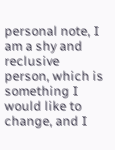personal note, I am a shy and reclusive person, which is something I would like to change, and I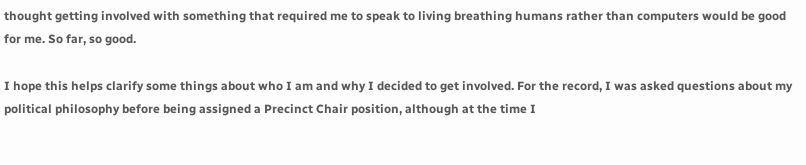thought getting involved with something that required me to speak to living breathing humans rather than computers would be good for me. So far, so good.

I hope this helps clarify some things about who I am and why I decided to get involved. For the record, I was asked questions about my political philosophy before being assigned a Precinct Chair position, although at the time I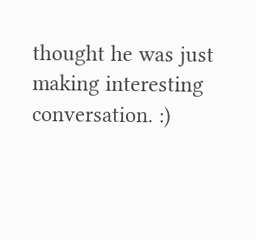thought he was just making interesting conversation. :)